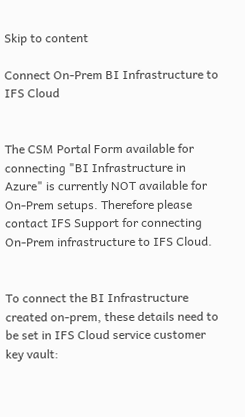Skip to content

Connect On-Prem BI Infrastructure to IFS Cloud


The CSM Portal Form available for connecting "BI Infrastructure in Azure" is currently NOT available for On-Prem setups. Therefore please contact IFS Support for connecting On-Prem infrastructure to IFS Cloud.


To connect the BI Infrastructure created on-prem, these details need to be set in IFS Cloud service customer key vault: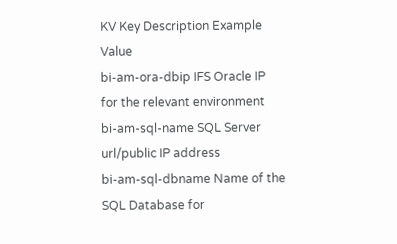KV Key Description Example Value
bi-am-ora-dbip IFS Oracle IP for the relevant environment
bi-am-sql-name SQL Server url/public IP address
bi-am-sql-dbname Name of the SQL Database for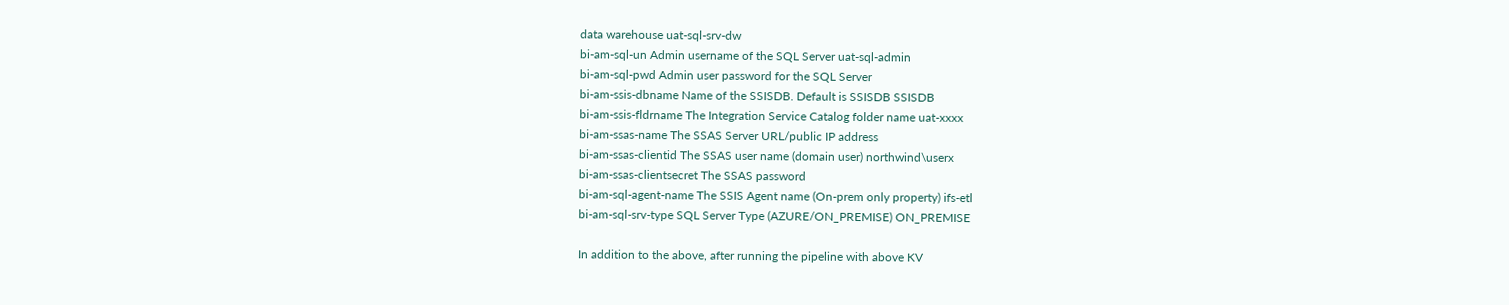data warehouse uat-sql-srv-dw
bi-am-sql-un Admin username of the SQL Server uat-sql-admin
bi-am-sql-pwd Admin user password for the SQL Server
bi-am-ssis-dbname Name of the SSISDB. Default is SSISDB SSISDB
bi-am-ssis-fldrname The Integration Service Catalog folder name uat-xxxx
bi-am-ssas-name The SSAS Server URL/public IP address
bi-am-ssas-clientid The SSAS user name (domain user) northwind\userx
bi-am-ssas-clientsecret The SSAS password
bi-am-sql-agent-name The SSIS Agent name (On-prem only property) ifs-etl
bi-am-sql-srv-type SQL Server Type (AZURE/ON_PREMISE) ON_PREMISE

In addition to the above, after running the pipeline with above KV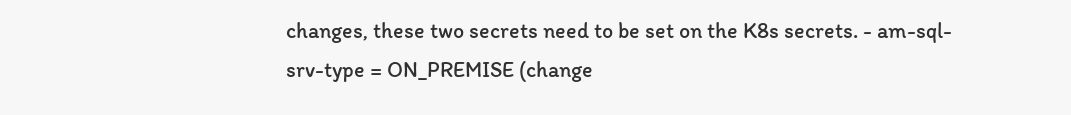changes, these two secrets need to be set on the K8s secrets. - am-sql-srv-type = ON_PREMISE (change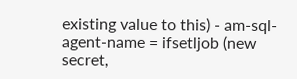existing value to this) - am-sql-agent-name = ifsetljob (new secret,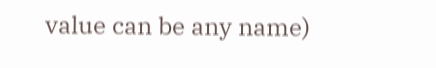value can be any name)